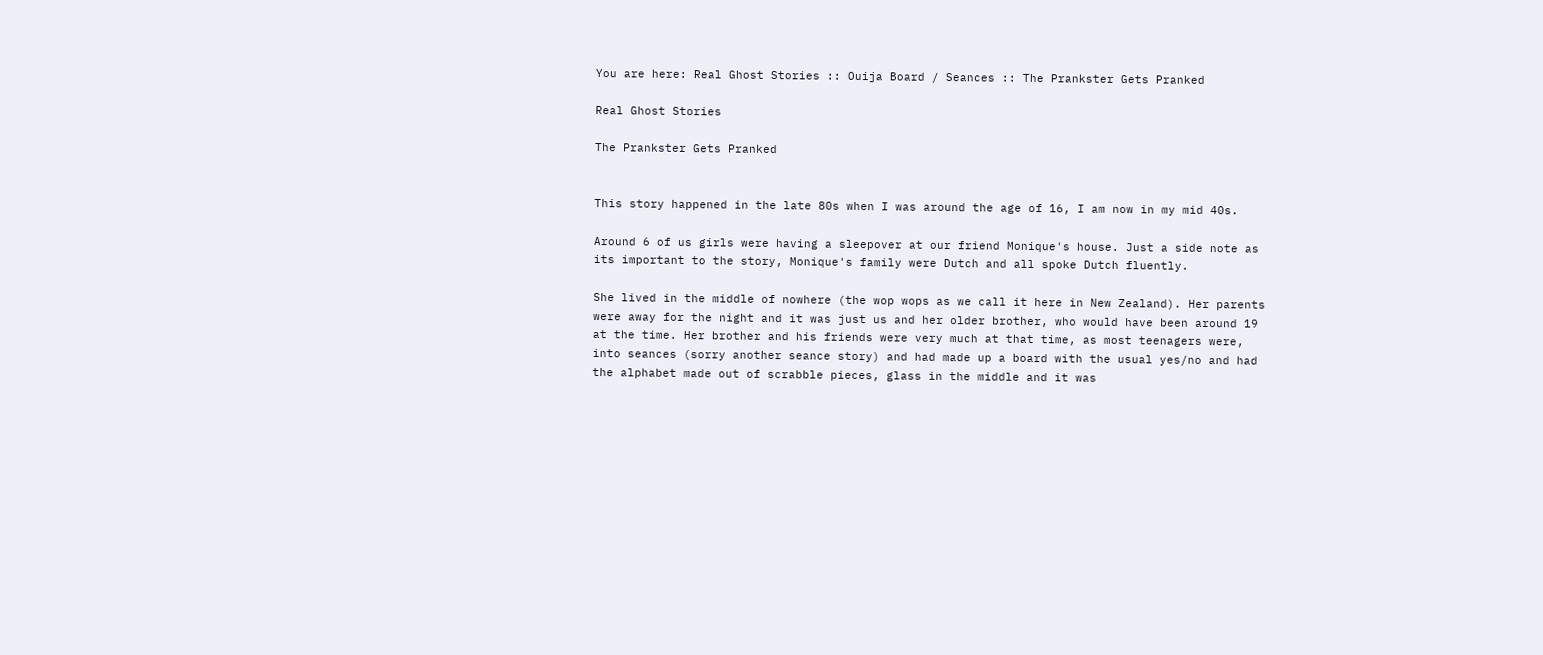You are here: Real Ghost Stories :: Ouija Board / Seances :: The Prankster Gets Pranked

Real Ghost Stories

The Prankster Gets Pranked


This story happened in the late 80s when I was around the age of 16, I am now in my mid 40s.

Around 6 of us girls were having a sleepover at our friend Monique's house. Just a side note as its important to the story, Monique's family were Dutch and all spoke Dutch fluently.

She lived in the middle of nowhere (the wop wops as we call it here in New Zealand). Her parents were away for the night and it was just us and her older brother, who would have been around 19 at the time. Her brother and his friends were very much at that time, as most teenagers were, into seances (sorry another seance story) and had made up a board with the usual yes/no and had the alphabet made out of scrabble pieces, glass in the middle and it was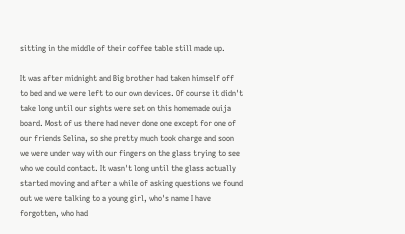sitting in the middle of their coffee table still made up.

It was after midnight and Big brother had taken himself off to bed and we were left to our own devices. Of course it didn't take long until our sights were set on this homemade ouija board. Most of us there had never done one except for one of our friends Selina, so she pretty much took charge and soon we were under way with our fingers on the glass trying to see who we could contact. It wasn't long until the glass actually started moving and after a while of asking questions we found out we were talking to a young girl, who's name I have forgotten, who had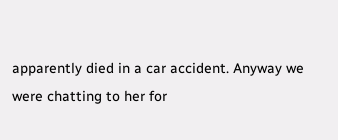apparently died in a car accident. Anyway we were chatting to her for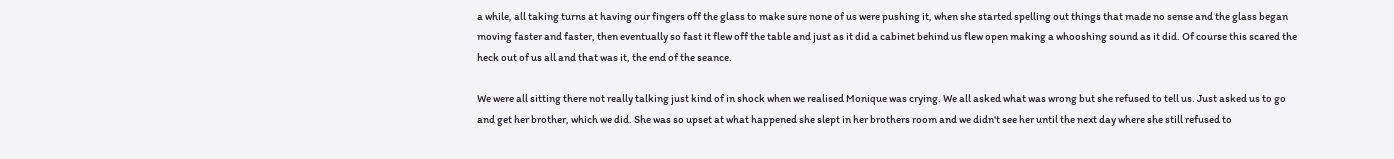a while, all taking turns at having our fingers off the glass to make sure none of us were pushing it, when she started spelling out things that made no sense and the glass began moving faster and faster, then eventually so fast it flew off the table and just as it did a cabinet behind us flew open making a whooshing sound as it did. Of course this scared the heck out of us all and that was it, the end of the seance.

We were all sitting there not really talking just kind of in shock when we realised Monique was crying. We all asked what was wrong but she refused to tell us. Just asked us to go and get her brother, which we did. She was so upset at what happened she slept in her brothers room and we didn't see her until the next day where she still refused to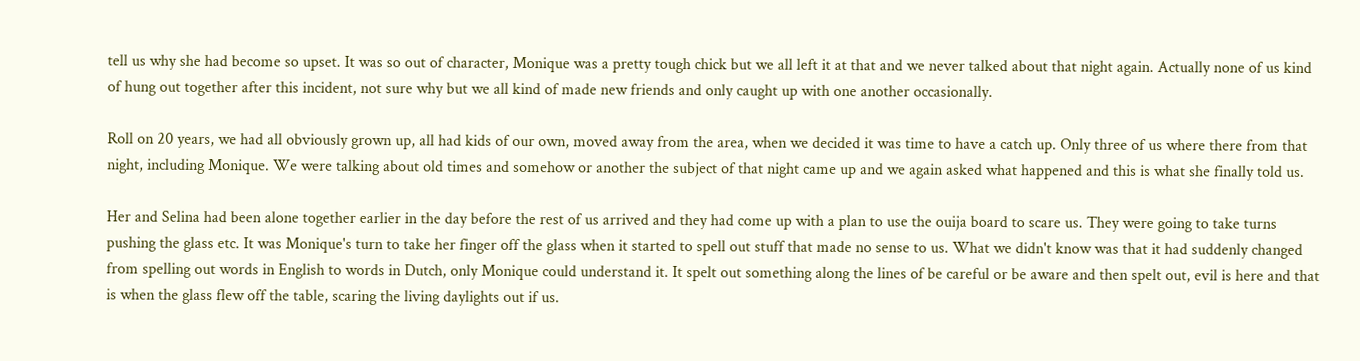tell us why she had become so upset. It was so out of character, Monique was a pretty tough chick but we all left it at that and we never talked about that night again. Actually none of us kind of hung out together after this incident, not sure why but we all kind of made new friends and only caught up with one another occasionally.

Roll on 20 years, we had all obviously grown up, all had kids of our own, moved away from the area, when we decided it was time to have a catch up. Only three of us where there from that night, including Monique. We were talking about old times and somehow or another the subject of that night came up and we again asked what happened and this is what she finally told us.

Her and Selina had been alone together earlier in the day before the rest of us arrived and they had come up with a plan to use the ouija board to scare us. They were going to take turns pushing the glass etc. It was Monique's turn to take her finger off the glass when it started to spell out stuff that made no sense to us. What we didn't know was that it had suddenly changed from spelling out words in English to words in Dutch, only Monique could understand it. It spelt out something along the lines of be careful or be aware and then spelt out, evil is here and that is when the glass flew off the table, scaring the living daylights out if us.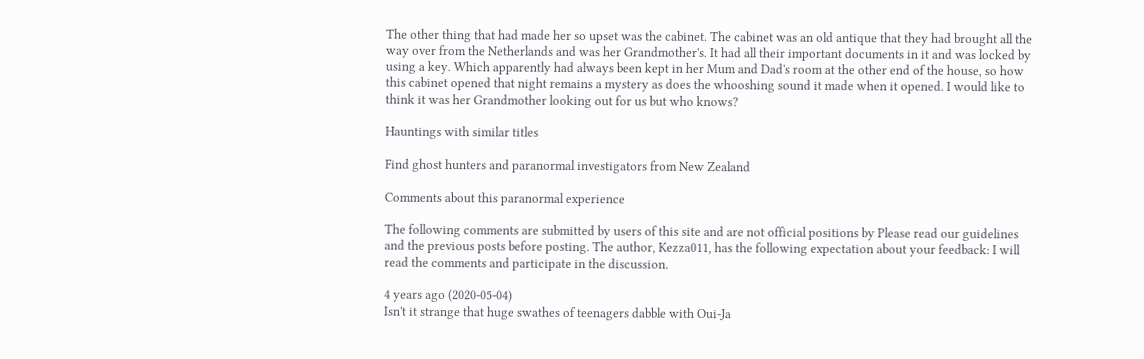The other thing that had made her so upset was the cabinet. The cabinet was an old antique that they had brought all the way over from the Netherlands and was her Grandmother's. It had all their important documents in it and was locked by using a key. Which apparently had always been kept in her Mum and Dad's room at the other end of the house, so how this cabinet opened that night remains a mystery as does the whooshing sound it made when it opened. I would like to think it was her Grandmother looking out for us but who knows?

Hauntings with similar titles

Find ghost hunters and paranormal investigators from New Zealand

Comments about this paranormal experience

The following comments are submitted by users of this site and are not official positions by Please read our guidelines and the previous posts before posting. The author, Kezza011, has the following expectation about your feedback: I will read the comments and participate in the discussion.

4 years ago (2020-05-04)
Isn't it strange that huge swathes of teenagers dabble with Oui-Ja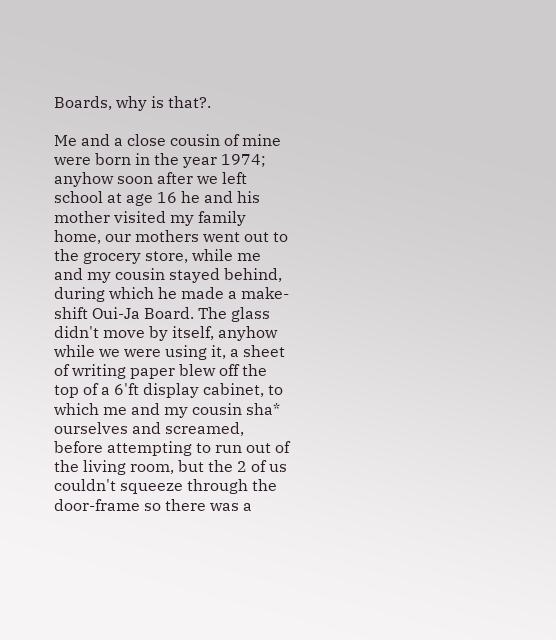Boards, why is that?.

Me and a close cousin of mine were born in the year 1974; anyhow soon after we left school at age 16 he and his mother visited my family home, our mothers went out to the grocery store, while me and my cousin stayed behind, during which he made a make-shift Oui-Ja Board. The glass didn't move by itself, anyhow while we were using it, a sheet of writing paper blew off the top of a 6'ft display cabinet, to which me and my cousin sha* ourselves and screamed, before attempting to run out of the living room, but the 2 of us couldn't squeeze through the door-frame so there was a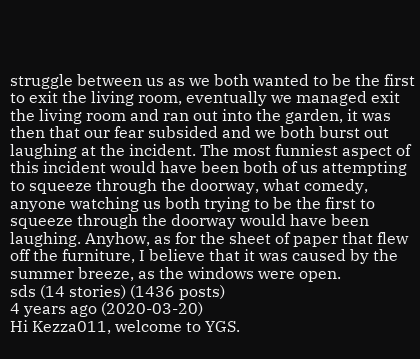struggle between us as we both wanted to be the first to exit the living room, eventually we managed exit the living room and ran out into the garden, it was then that our fear subsided and we both burst out laughing at the incident. The most funniest aspect of this incident would have been both of us attempting to squeeze through the doorway, what comedy, anyone watching us both trying to be the first to squeeze through the doorway would have been laughing. Anyhow, as for the sheet of paper that flew off the furniture, I believe that it was caused by the summer breeze, as the windows were open.
sds (14 stories) (1436 posts)
4 years ago (2020-03-20)
Hi Kezza011, welcome to YGS.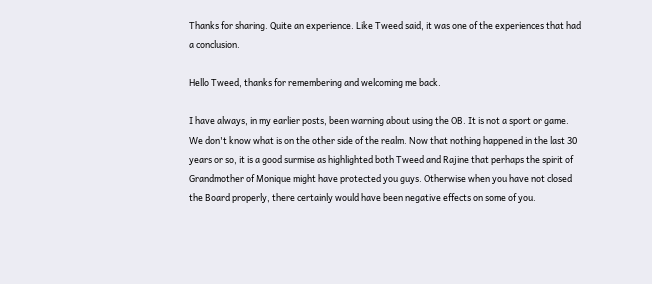Thanks for sharing. Quite an experience. Like Tweed said, it was one of the experiences that had a conclusion.

Hello Tweed, thanks for remembering and welcoming me back.

I have always, in my earlier posts, been warning about using the OB. It is not a sport or game. We don't know what is on the other side of the realm. Now that nothing happened in the last 30 years or so, it is a good surmise as highlighted both Tweed and Rajine that perhaps the spirit of Grandmother of Monique might have protected you guys. Otherwise when you have not closed the Board properly, there certainly would have been negative effects on some of you.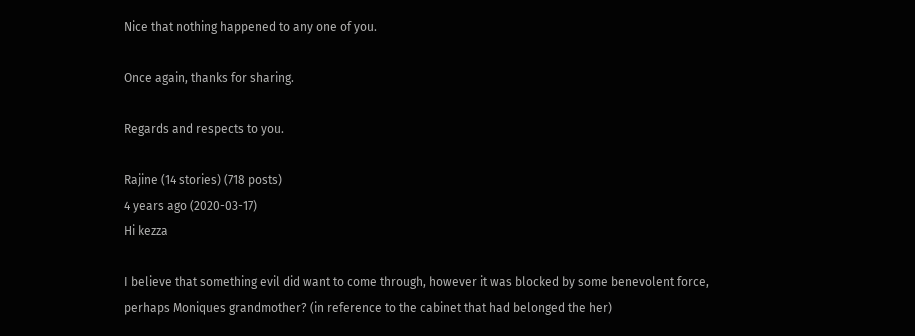Nice that nothing happened to any one of you.

Once again, thanks for sharing.

Regards and respects to you.

Rajine (14 stories) (718 posts)
4 years ago (2020-03-17)
Hi kezza

I believe that something evil did want to come through, however it was blocked by some benevolent force, perhaps Moniques grandmother? (in reference to the cabinet that had belonged the her)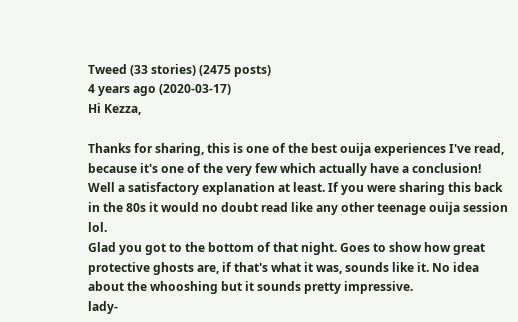Tweed (33 stories) (2475 posts)
4 years ago (2020-03-17)
Hi Kezza,

Thanks for sharing, this is one of the best ouija experiences I've read, because it's one of the very few which actually have a conclusion! Well a satisfactory explanation at least. If you were sharing this back in the 80s it would no doubt read like any other teenage ouija session lol.
Glad you got to the bottom of that night. Goes to show how great protective ghosts are, if that's what it was, sounds like it. No idea about the whooshing but it sounds pretty impressive.
lady-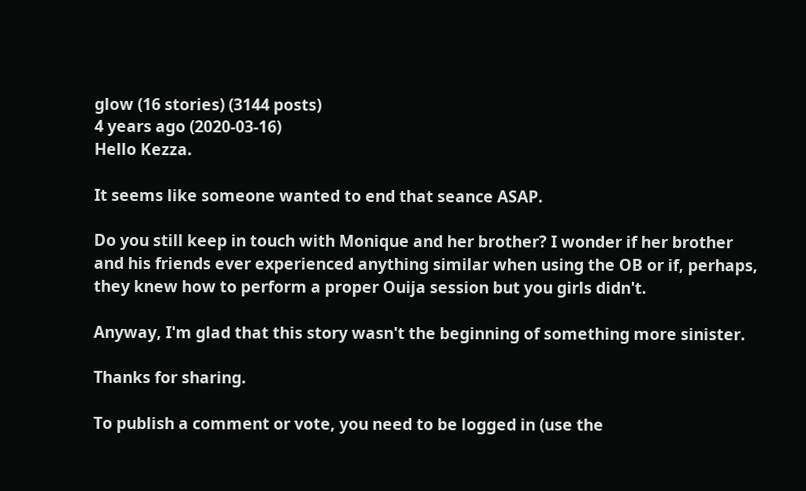glow (16 stories) (3144 posts)
4 years ago (2020-03-16)
Hello Kezza.

It seems like someone wanted to end that seance ASAP.

Do you still keep in touch with Monique and her brother? I wonder if her brother and his friends ever experienced anything similar when using the OB or if, perhaps, they knew how to perform a proper Ouija session but you girls didn't.

Anyway, I'm glad that this story wasn't the beginning of something more sinister.

Thanks for sharing.

To publish a comment or vote, you need to be logged in (use the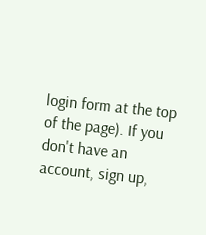login form at the top of the page). If you don't have an account, sign up,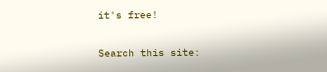it's free!

Search this site: